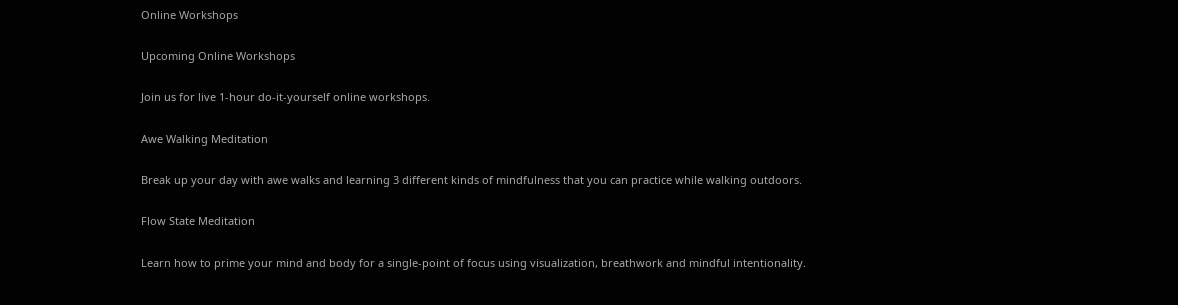Online Workshops

Upcoming Online Workshops

Join us for live 1-hour do-it-yourself online workshops.

Awe Walking Meditation

Break up your day with awe walks and learning 3 different kinds of mindfulness that you can practice while walking outdoors.

Flow State Meditation

Learn how to prime your mind and body for a single-point of focus using visualization, breathwork and mindful intentionality.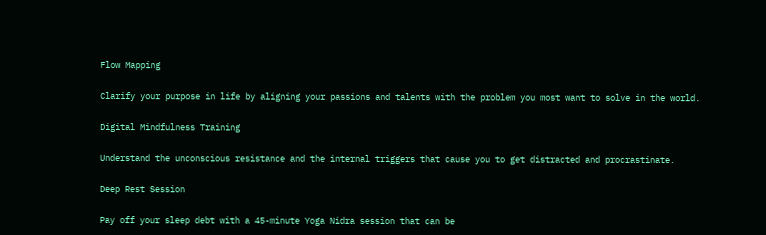Flow Mapping

Clarify your purpose in life by aligning your passions and talents with the problem you most want to solve in the world.

Digital Mindfulness Training

Understand the unconscious resistance and the internal triggers that cause you to get distracted and procrastinate.

Deep Rest Session

Pay off your sleep debt with a 45-minute Yoga Nidra session that can be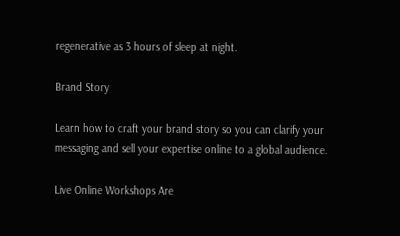regenerative as 3 hours of sleep at night.

Brand Story

Learn how to craft your brand story so you can clarify your messaging and sell your expertise online to a global audience.

Live Online Workshops Are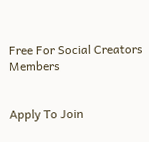Free For Social Creators Members


Apply To Join